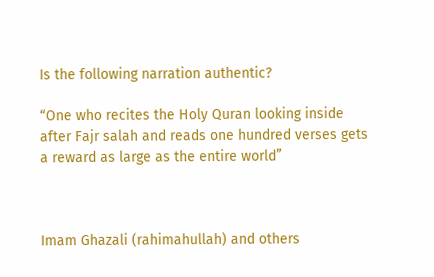Is the following narration authentic?

“One who recites the Holy Quran looking inside after Fajr salah and reads one hundred verses gets a reward as large as the entire world”



Imam Ghazali (rahimahullah) and others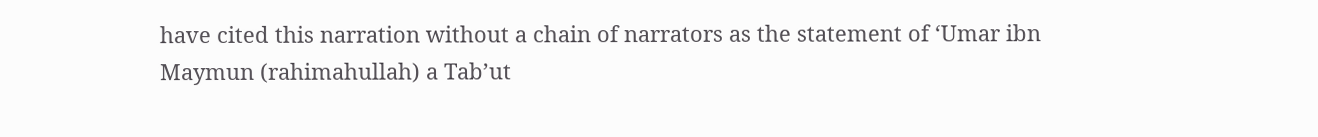have cited this narration without a chain of narrators as the statement of ‘Umar ibn Maymun (rahimahullah) a Tab’ut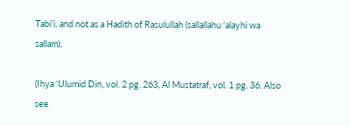Tabi’i, and not as a Hadith of Rasulullah (sallallahu ‘alayhi wa sallam).

(Ihya ‘Ulumid Din, vol. 2 pg. 263, Al Mustatraf, vol. 1 pg. 36. Also see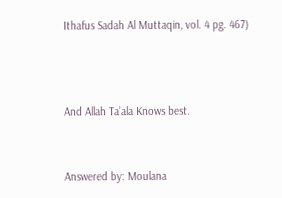Ithafus Sadah Al Muttaqin, vol. 4 pg. 467)



And Allah Ta’ala Knows best.


Answered by: Moulana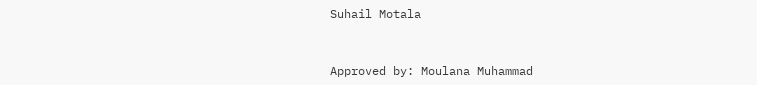Suhail Motala


Approved by: Moulana Muhammad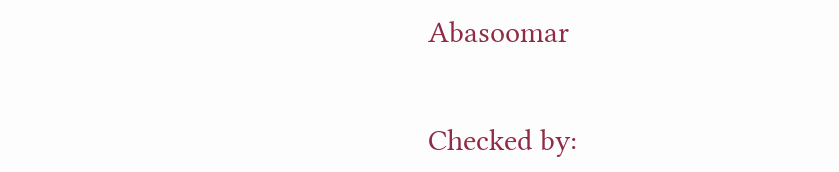Abasoomar


Checked by: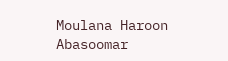Moulana Haroon Abasoomar